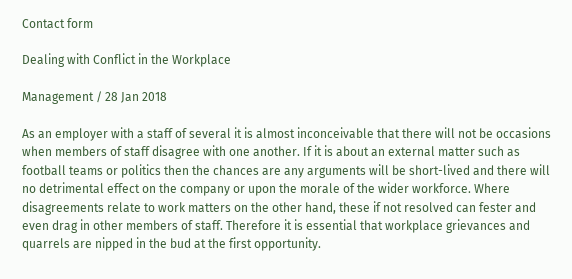Contact form

Dealing with Conflict in the Workplace

Management / 28 Jan 2018

As an employer with a staff of several it is almost inconceivable that there will not be occasions when members of staff disagree with one another. If it is about an external matter such as football teams or politics then the chances are any arguments will be short-lived and there will no detrimental effect on the company or upon the morale of the wider workforce. Where disagreements relate to work matters on the other hand, these if not resolved can fester and even drag in other members of staff. Therefore it is essential that workplace grievances and quarrels are nipped in the bud at the first opportunity.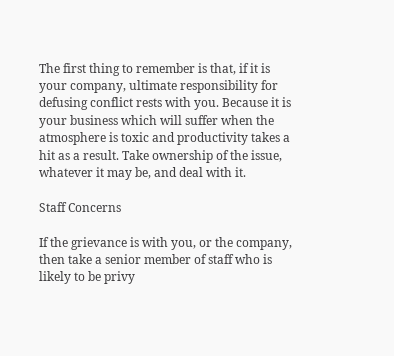The first thing to remember is that, if it is your company, ultimate responsibility for defusing conflict rests with you. Because it is your business which will suffer when the atmosphere is toxic and productivity takes a hit as a result. Take ownership of the issue, whatever it may be, and deal with it.

Staff Concerns

If the grievance is with you, or the company, then take a senior member of staff who is likely to be privy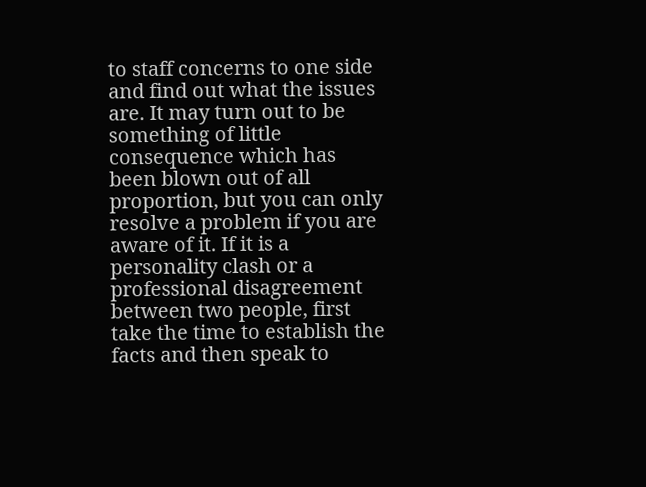to staff concerns to one side and find out what the issues are. It may turn out to be something of little consequence which has been blown out of all proportion, but you can only resolve a problem if you are aware of it. If it is a personality clash or a professional disagreement between two people, first take the time to establish the facts and then speak to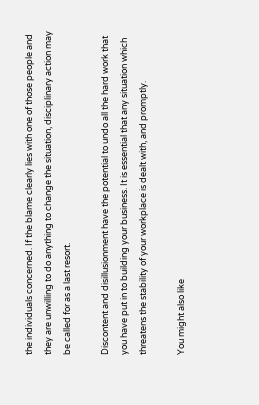the individuals concerned. If the blame clearly lies with one of those people and they are unwilling to do anything to change the situation, disciplinary action may be called for as a last resort.

Discontent and disillusionment have the potential to undo all the hard work that you have put in to building your business. It is essential that any situation which threatens the stability of your workplace is dealt with, and promptly.

You might also like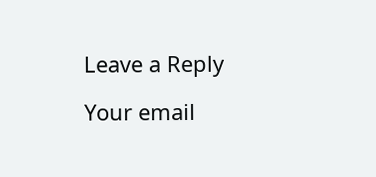Leave a Reply

Your email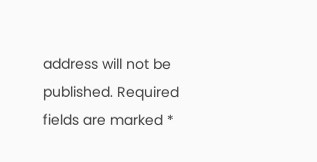address will not be published. Required fields are marked *